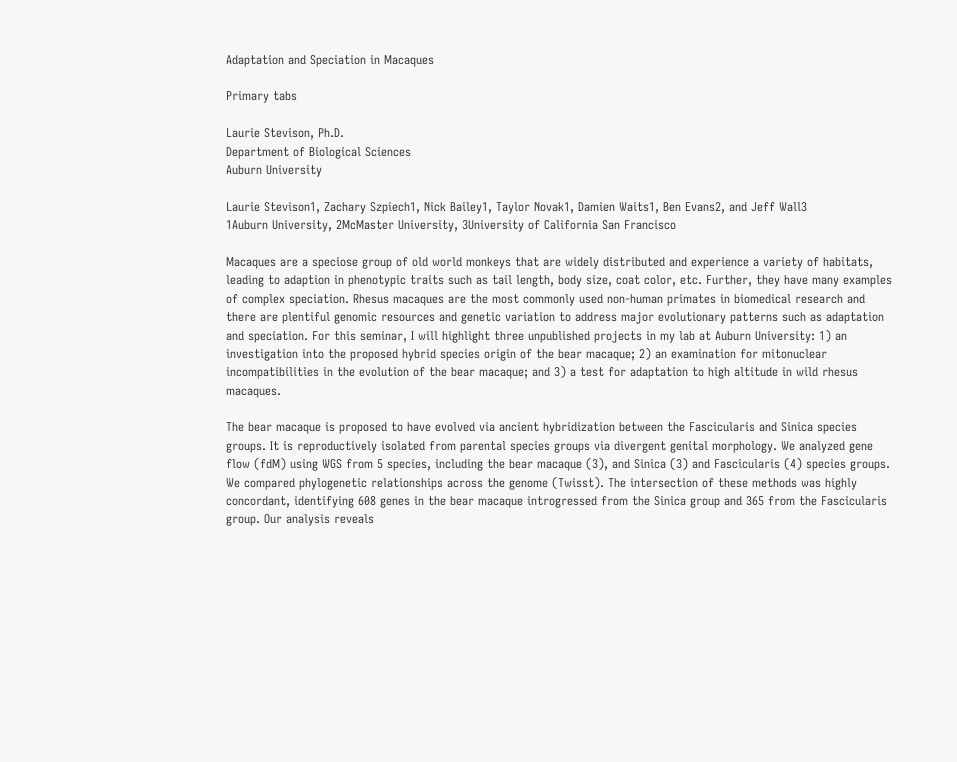Adaptation and Speciation in Macaques

Primary tabs

Laurie Stevison, Ph.D.
Department of Biological Sciences
Auburn University

Laurie Stevison1, Zachary Szpiech1, Nick Bailey1, Taylor Novak1, Damien Waits1, Ben Evans2, and Jeff Wall3
1Auburn University, 2McMaster University, 3University of California San Francisco

Macaques are a speciose group of old world monkeys that are widely distributed and experience a variety of habitats, leading to adaption in phenotypic traits such as tail length, body size, coat color, etc. Further, they have many examples of complex speciation. Rhesus macaques are the most commonly used non-human primates in biomedical research and there are plentiful genomic resources and genetic variation to address major evolutionary patterns such as adaptation and speciation. For this seminar, I will highlight three unpublished projects in my lab at Auburn University: 1) an investigation into the proposed hybrid species origin of the bear macaque; 2) an examination for mitonuclear incompatibilities in the evolution of the bear macaque; and 3) a test for adaptation to high altitude in wild rhesus macaques.

The bear macaque is proposed to have evolved via ancient hybridization between the Fascicularis and Sinica species groups. It is reproductively isolated from parental species groups via divergent genital morphology. We analyzed gene flow (fdM) using WGS from 5 species, including the bear macaque (3), and Sinica (3) and Fascicularis (4) species groups. We compared phylogenetic relationships across the genome (Twisst). The intersection of these methods was highly concordant, identifying 608 genes in the bear macaque introgressed from the Sinica group and 365 from the Fascicularis group. Our analysis reveals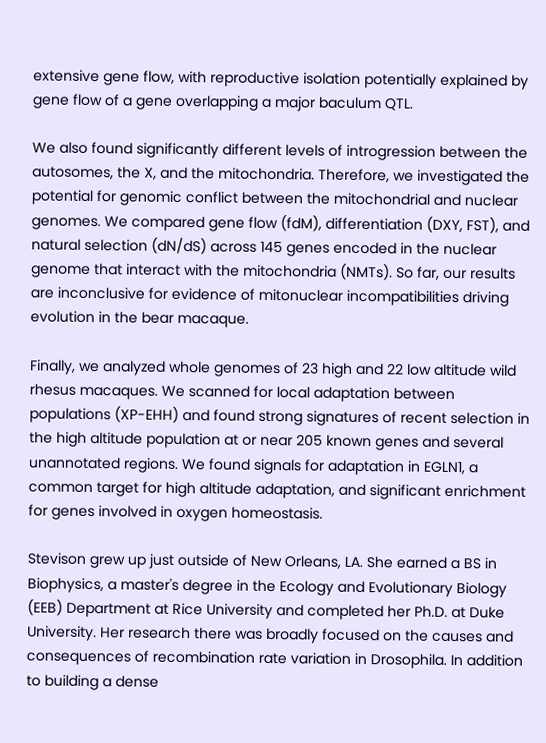extensive gene flow, with reproductive isolation potentially explained by gene flow of a gene overlapping a major baculum QTL.

We also found significantly different levels of introgression between the autosomes, the X, and the mitochondria. Therefore, we investigated the potential for genomic conflict between the mitochondrial and nuclear genomes. We compared gene flow (fdM), differentiation (DXY, FST), and natural selection (dN/dS) across 145 genes encoded in the nuclear genome that interact with the mitochondria (NMTs). So far, our results are inconclusive for evidence of mitonuclear incompatibilities driving evolution in the bear macaque.

Finally, we analyzed whole genomes of 23 high and 22 low altitude wild rhesus macaques. We scanned for local adaptation between populations (XP-EHH) and found strong signatures of recent selection in the high altitude population at or near 205 known genes and several unannotated regions. We found signals for adaptation in EGLN1, a common target for high altitude adaptation, and significant enrichment for genes involved in oxygen homeostasis.

Stevison grew up just outside of New Orleans, LA. She earned a BS in Biophysics, a master's degree in the Ecology and Evolutionary Biology (EEB) Department at Rice University and completed her Ph.D. at Duke University. Her research there was broadly focused on the causes and consequences of recombination rate variation in Drosophila. In addition to building a dense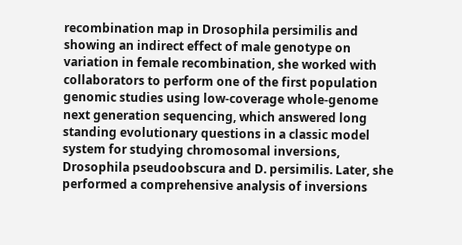recombination map in Drosophila persimilis and showing an indirect effect of male genotype on variation in female recombination, she worked with collaborators to perform one of the first population genomic studies using low-coverage whole-genome next generation sequencing, which answered long standing evolutionary questions in a classic model system for studying chromosomal inversions, Drosophila pseudoobscura and D. persimilis. Later, she performed a comprehensive analysis of inversions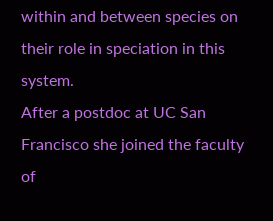within and between species on their role in speciation in this system.
After a postdoc at UC San Francisco she joined the faculty of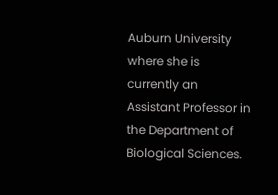Auburn University where she is currently an Assistant Professor in the Department of Biological Sciences.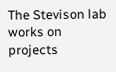The Stevison lab works on projects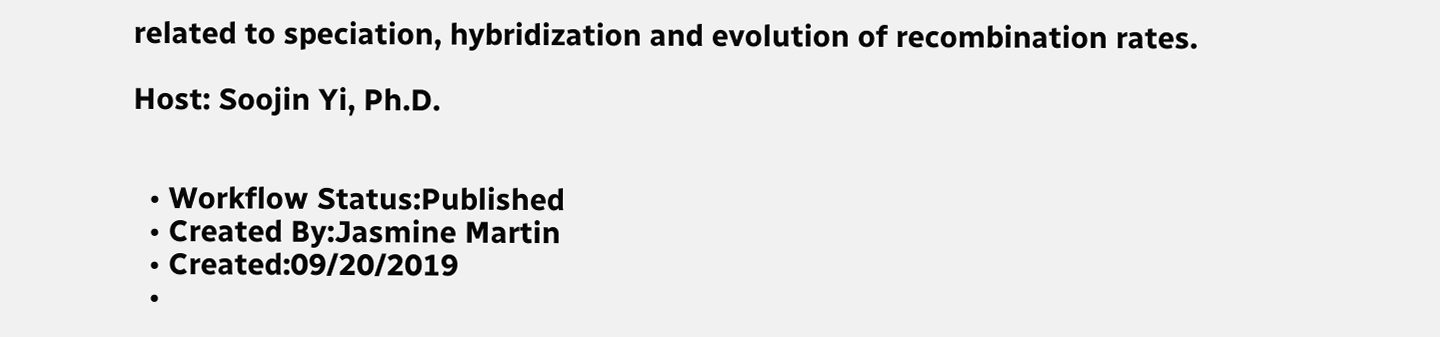related to speciation, hybridization and evolution of recombination rates.

Host: Soojin Yi, Ph.D.


  • Workflow Status:Published
  • Created By:Jasmine Martin
  • Created:09/20/2019
  •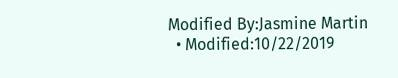Modified By:Jasmine Martin
  • Modified:10/22/2019